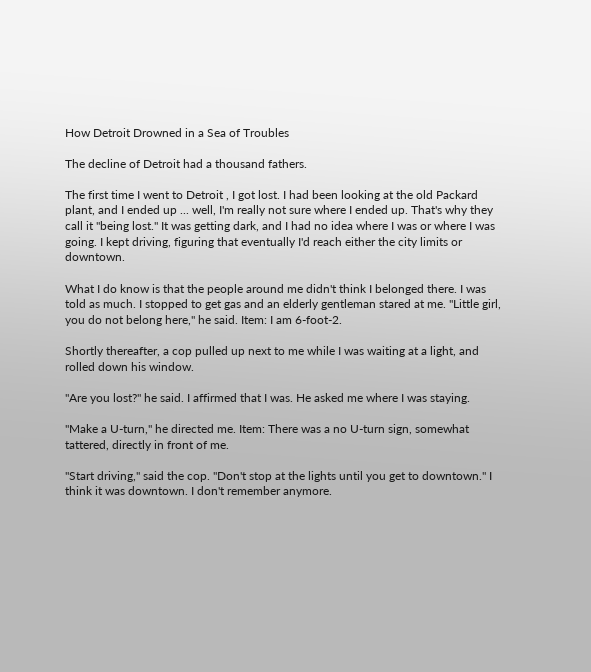How Detroit Drowned in a Sea of Troubles

The decline of Detroit had a thousand fathers.

The first time I went to Detroit , I got lost. I had been looking at the old Packard plant, and I ended up ... well, I'm really not sure where I ended up. That's why they call it "being lost." It was getting dark, and I had no idea where I was or where I was going. I kept driving, figuring that eventually I'd reach either the city limits or downtown.

What I do know is that the people around me didn't think I belonged there. I was told as much. I stopped to get gas and an elderly gentleman stared at me. "Little girl, you do not belong here," he said. Item: I am 6-foot-2.

Shortly thereafter, a cop pulled up next to me while I was waiting at a light, and rolled down his window.

"Are you lost?" he said. I affirmed that I was. He asked me where I was staying.

"Make a U-turn," he directed me. Item: There was a no U-turn sign, somewhat tattered, directly in front of me.

"Start driving," said the cop. "Don't stop at the lights until you get to downtown." I think it was downtown. I don't remember anymore.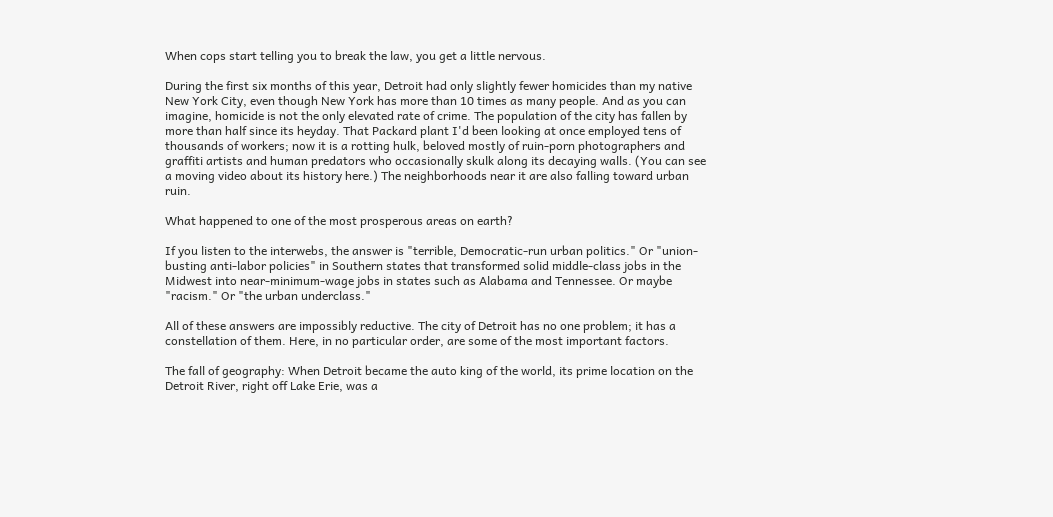When cops start telling you to break the law, you get a little nervous.

During the first six months of this year, Detroit had only slightly fewer homicides than my native New York City, even though New York has more than 10 times as many people. And as you can imagine, homicide is not the only elevated rate of crime. The population of the city has fallen by more than half since its heyday. That Packard plant I'd been looking at once employed tens of thousands of workers; now it is a rotting hulk, beloved mostly of ruin-porn photographers and graffiti artists and human predators who occasionally skulk along its decaying walls. (You can see a moving video about its history here.) The neighborhoods near it are also falling toward urban ruin.

What happened to one of the most prosperous areas on earth?

If you listen to the interwebs, the answer is "terrible, Democratic-run urban politics." Or "union-busting anti-labor policies" in Southern states that transformed solid middle-class jobs in the Midwest into near-minimum-wage jobs in states such as Alabama and Tennessee. Or maybe "racism." Or "the urban underclass."

All of these answers are impossibly reductive. The city of Detroit has no one problem; it has a constellation of them. Here, in no particular order, are some of the most important factors.

The fall of geography: When Detroit became the auto king of the world, its prime location on the Detroit River, right off Lake Erie, was a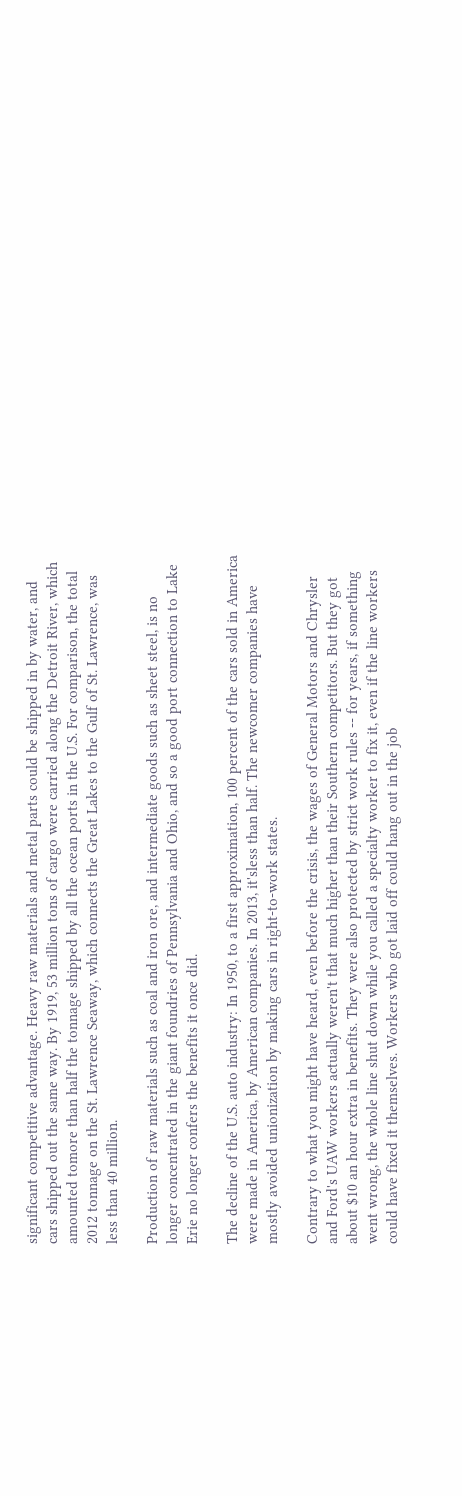significant competitive advantage. Heavy raw materials and metal parts could be shipped in by water, and cars shipped out the same way. By 1919, 53 million tons of cargo were carried along the Detroit River, which amounted tomore than half the tonnage shipped by all the ocean ports in the U.S. For comparison, the total 2012 tonnage on the St. Lawrence Seaway, which connects the Great Lakes to the Gulf of St. Lawrence, was less than 40 million.

Production of raw materials such as coal and iron ore, and intermediate goods such as sheet steel, is no longer concentrated in the giant foundries of Pennsylvania and Ohio, and so a good port connection to Lake Erie no longer confers the benefits it once did.

The decline of the U.S. auto industry: In 1950, to a first approximation, 100 percent of the cars sold in America were made in America, by American companies. In 2013, it'sless than half. The newcomer companies have mostly avoided unionization by making cars in right-to-work states.

Contrary to what you might have heard, even before the crisis, the wages of General Motors and Chrysler and Ford's UAW workers actually weren't that much higher than their Southern competitors. But they got about $10 an hour extra in benefits. They were also protected by strict work rules -- for years, if something went wrong, the whole line shut down while you called a specialty worker to fix it, even if the line workers could have fixed it themselves. Workers who got laid off could hang out in the job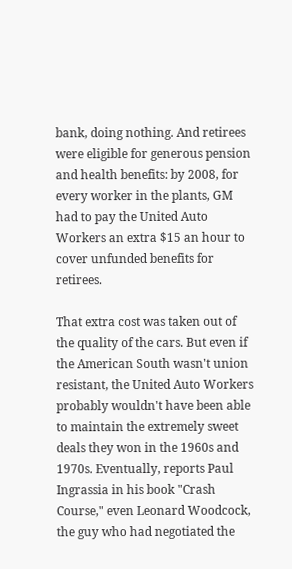bank, doing nothing. And retirees were eligible for generous pension and health benefits: by 2008, for every worker in the plants, GM had to pay the United Auto Workers an extra $15 an hour to cover unfunded benefits for retirees.

That extra cost was taken out of the quality of the cars. But even if the American South wasn't union resistant, the United Auto Workers probably wouldn't have been able to maintain the extremely sweet deals they won in the 1960s and 1970s. Eventually, reports Paul Ingrassia in his book "Crash Course," even Leonard Woodcock, the guy who had negotiated the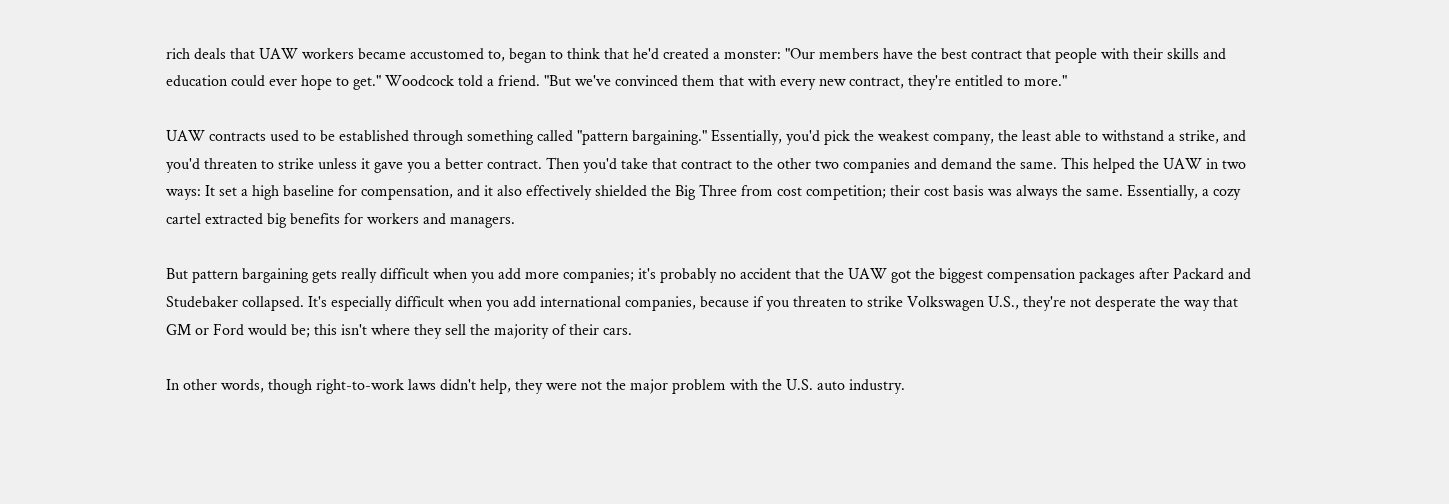rich deals that UAW workers became accustomed to, began to think that he'd created a monster: "Our members have the best contract that people with their skills and education could ever hope to get." Woodcock told a friend. "But we've convinced them that with every new contract, they're entitled to more."

UAW contracts used to be established through something called "pattern bargaining." Essentially, you'd pick the weakest company, the least able to withstand a strike, and you'd threaten to strike unless it gave you a better contract. Then you'd take that contract to the other two companies and demand the same. This helped the UAW in two ways: It set a high baseline for compensation, and it also effectively shielded the Big Three from cost competition; their cost basis was always the same. Essentially, a cozy cartel extracted big benefits for workers and managers.

But pattern bargaining gets really difficult when you add more companies; it's probably no accident that the UAW got the biggest compensation packages after Packard and Studebaker collapsed. It's especially difficult when you add international companies, because if you threaten to strike Volkswagen U.S., they're not desperate the way that GM or Ford would be; this isn't where they sell the majority of their cars.

In other words, though right-to-work laws didn't help, they were not the major problem with the U.S. auto industry.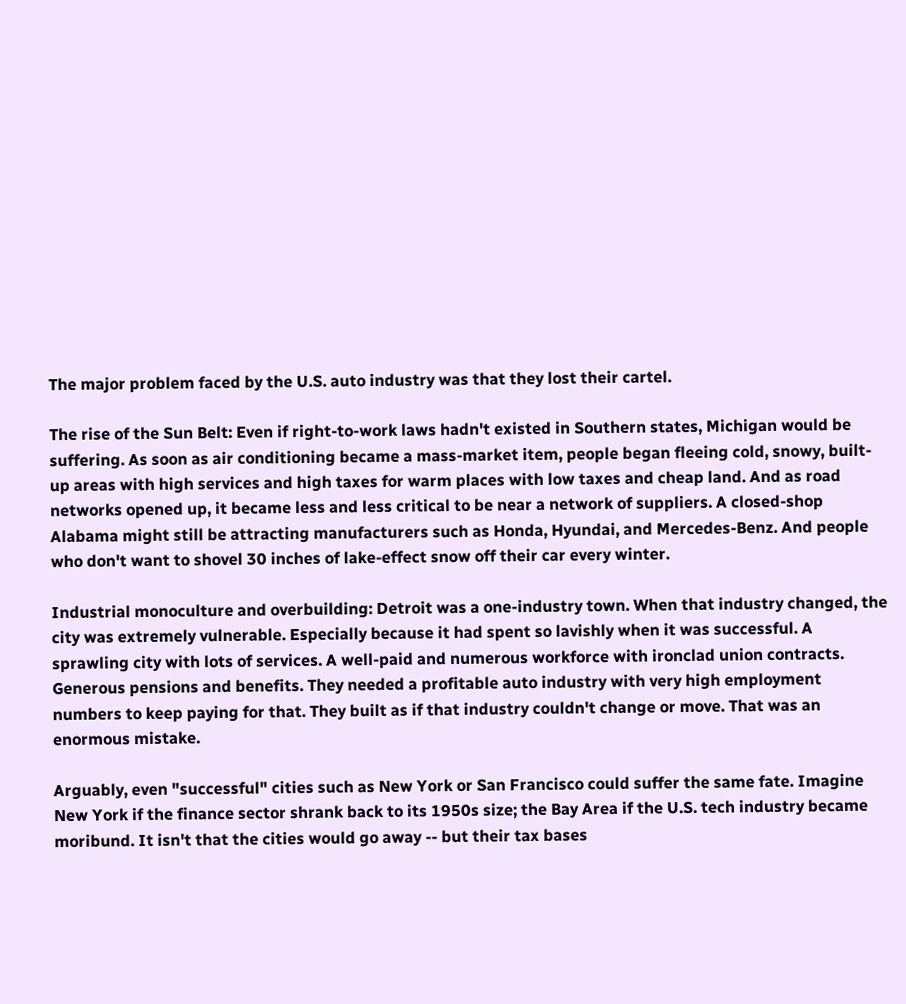The major problem faced by the U.S. auto industry was that they lost their cartel.

The rise of the Sun Belt: Even if right-to-work laws hadn't existed in Southern states, Michigan would be suffering. As soon as air conditioning became a mass-market item, people began fleeing cold, snowy, built-up areas with high services and high taxes for warm places with low taxes and cheap land. And as road networks opened up, it became less and less critical to be near a network of suppliers. A closed-shop Alabama might still be attracting manufacturers such as Honda, Hyundai, and Mercedes-Benz. And people who don't want to shovel 30 inches of lake-effect snow off their car every winter.

Industrial monoculture and overbuilding: Detroit was a one-industry town. When that industry changed, the city was extremely vulnerable. Especially because it had spent so lavishly when it was successful. A sprawling city with lots of services. A well-paid and numerous workforce with ironclad union contracts. Generous pensions and benefits. They needed a profitable auto industry with very high employment numbers to keep paying for that. They built as if that industry couldn't change or move. That was an enormous mistake.

Arguably, even "successful" cities such as New York or San Francisco could suffer the same fate. Imagine New York if the finance sector shrank back to its 1950s size; the Bay Area if the U.S. tech industry became moribund. It isn't that the cities would go away -- but their tax bases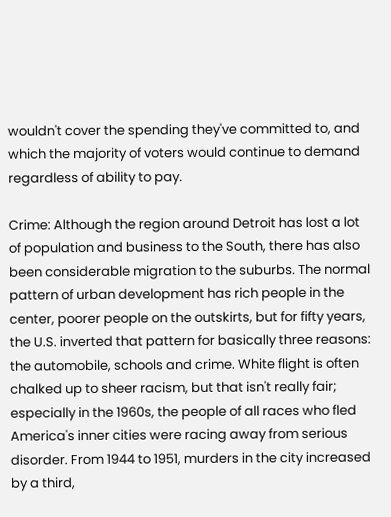wouldn't cover the spending they've committed to, and which the majority of voters would continue to demand regardless of ability to pay.

Crime: Although the region around Detroit has lost a lot of population and business to the South, there has also been considerable migration to the suburbs. The normal pattern of urban development has rich people in the center, poorer people on the outskirts, but for fifty years, the U.S. inverted that pattern for basically three reasons: the automobile, schools and crime. White flight is often chalked up to sheer racism, but that isn't really fair; especially in the 1960s, the people of all races who fled America's inner cities were racing away from serious disorder. From 1944 to 1951, murders in the city increased by a third,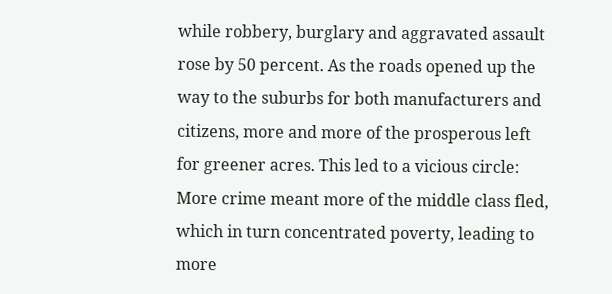while robbery, burglary and aggravated assault rose by 50 percent. As the roads opened up the way to the suburbs for both manufacturers and citizens, more and more of the prosperous left for greener acres. This led to a vicious circle: More crime meant more of the middle class fled, which in turn concentrated poverty, leading to more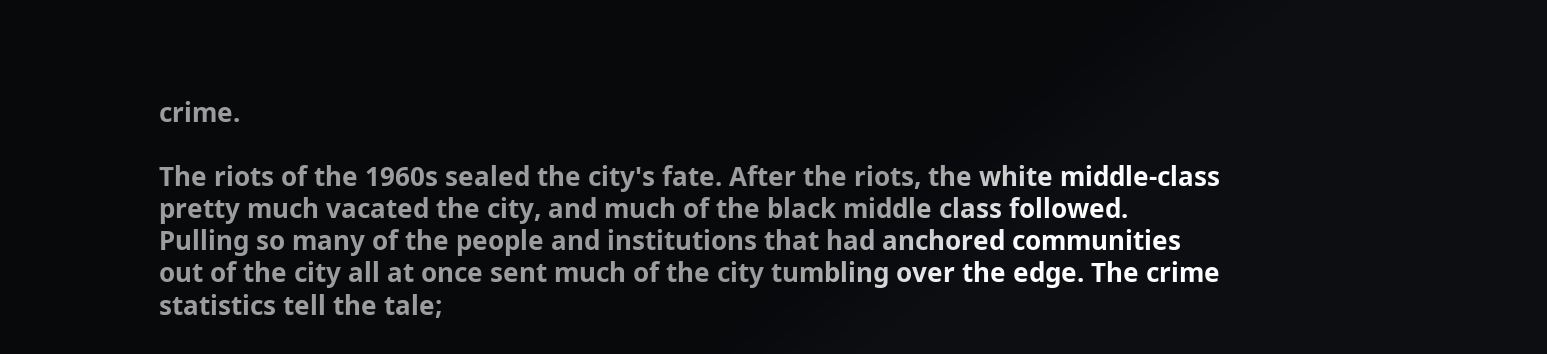crime.

The riots of the 1960s sealed the city's fate. After the riots, the white middle-class pretty much vacated the city, and much of the black middle class followed. Pulling so many of the people and institutions that had anchored communities out of the city all at once sent much of the city tumbling over the edge. The crime statistics tell the tale;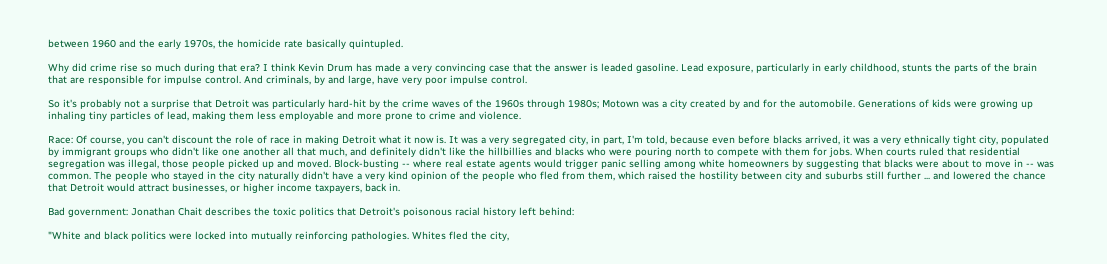between 1960 and the early 1970s, the homicide rate basically quintupled.

Why did crime rise so much during that era? I think Kevin Drum has made a very convincing case that the answer is leaded gasoline. Lead exposure, particularly in early childhood, stunts the parts of the brain that are responsible for impulse control. And criminals, by and large, have very poor impulse control.

So it's probably not a surprise that Detroit was particularly hard-hit by the crime waves of the 1960s through 1980s; Motown was a city created by and for the automobile. Generations of kids were growing up inhaling tiny particles of lead, making them less employable and more prone to crime and violence.

Race: Of course, you can't discount the role of race in making Detroit what it now is. It was a very segregated city, in part, I'm told, because even before blacks arrived, it was a very ethnically tight city, populated by immigrant groups who didn't like one another all that much, and definitely didn't like the hillbillies and blacks who were pouring north to compete with them for jobs. When courts ruled that residential segregation was illegal, those people picked up and moved. Block-busting -- where real estate agents would trigger panic selling among white homeowners by suggesting that blacks were about to move in -- was common. The people who stayed in the city naturally didn't have a very kind opinion of the people who fled from them, which raised the hostility between city and suburbs still further ... and lowered the chance that Detroit would attract businesses, or higher income taxpayers, back in.

Bad government: Jonathan Chait describes the toxic politics that Detroit's poisonous racial history left behind:

"White and black politics were locked into mutually reinforcing pathologies. Whites fled the city,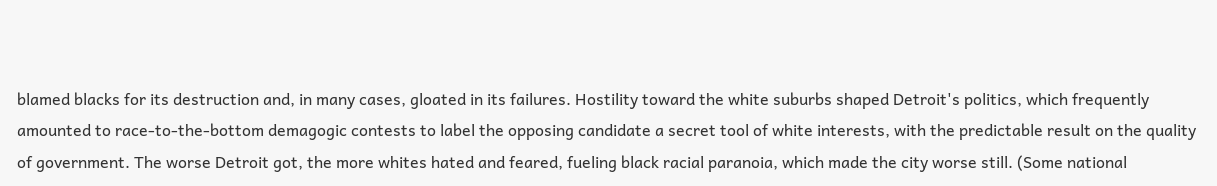blamed blacks for its destruction and, in many cases, gloated in its failures. Hostility toward the white suburbs shaped Detroit's politics, which frequently amounted to race-to-the-bottom demagogic contests to label the opposing candidate a secret tool of white interests, with the predictable result on the quality of government. The worse Detroit got, the more whites hated and feared, fueling black racial paranoia, which made the city worse still. (Some national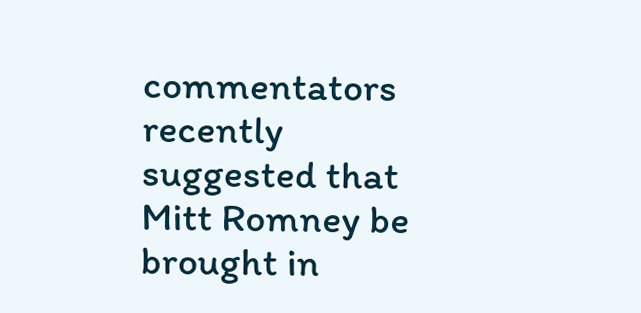commentators recently suggested that Mitt Romney be brought in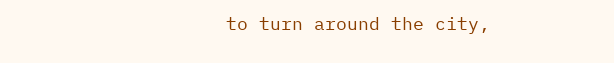to turn around the city,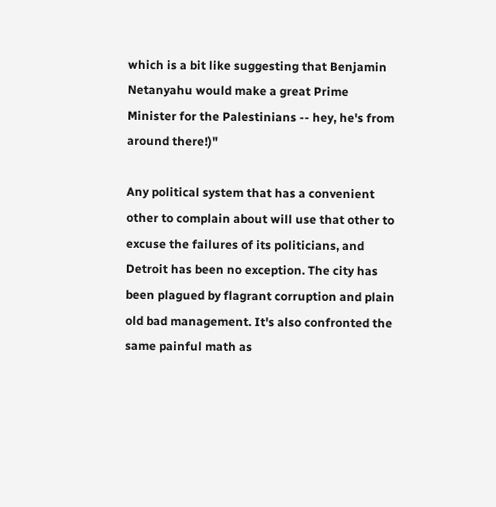which is a bit like suggesting that Benjamin Netanyahu would make a great Prime Minister for the Palestinians -- hey, he's from around there!)"

Any political system that has a convenient other to complain about will use that other to excuse the failures of its politicians, and Detroit has been no exception. The city has been plagued by flagrant corruption and plain old bad management. It's also confronted the same painful math as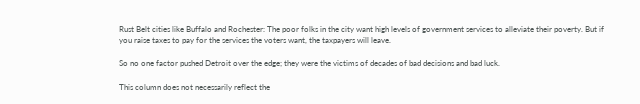Rust Belt cities like Buffalo and Rochester: The poor folks in the city want high levels of government services to alleviate their poverty. But if you raise taxes to pay for the services the voters want, the taxpayers will leave.

So no one factor pushed Detroit over the edge; they were the victims of decades of bad decisions and bad luck.

This column does not necessarily reflect the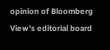opinion of Bloomberg View's editorial board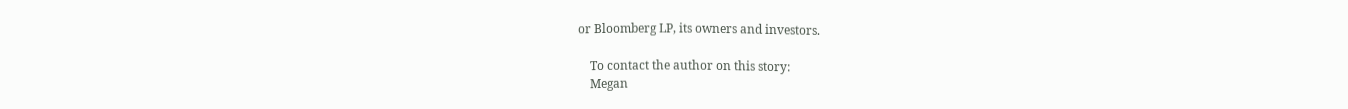or Bloomberg LP, its owners and investors.

    To contact the author on this story:
    Megan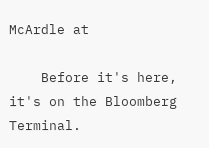McArdle at

    Before it's here, it's on the Bloomberg Terminal.